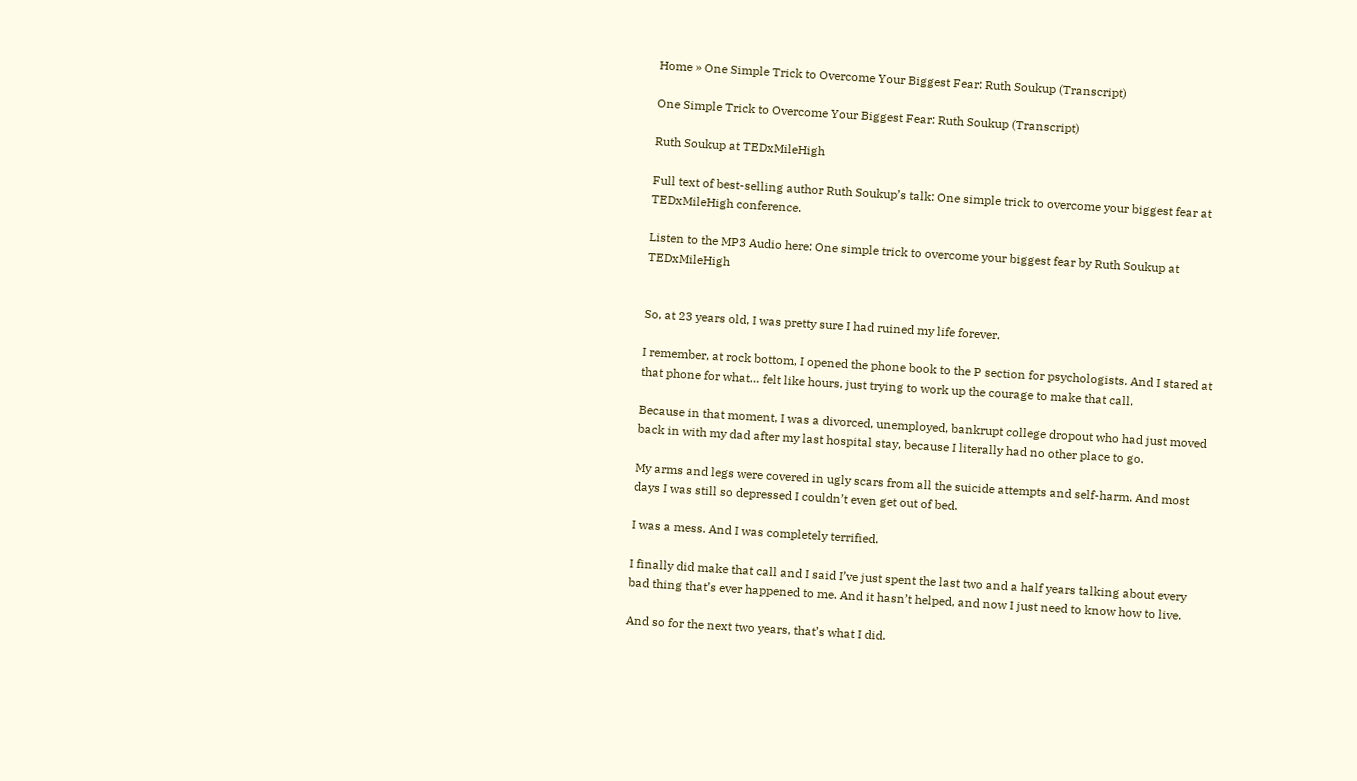Home » One Simple Trick to Overcome Your Biggest Fear: Ruth Soukup (Transcript)

One Simple Trick to Overcome Your Biggest Fear: Ruth Soukup (Transcript)

Ruth Soukup at TEDxMileHigh

Full text of best-selling author Ruth Soukup’s talk: One simple trick to overcome your biggest fear at TEDxMileHigh conference.

Listen to the MP3 Audio here: One simple trick to overcome your biggest fear by Ruth Soukup at TEDxMileHigh


So, at 23 years old, I was pretty sure I had ruined my life forever.

I remember, at rock bottom, I opened the phone book to the P section for psychologists. And I stared at that phone for what… felt like hours, just trying to work up the courage to make that call.

Because in that moment, I was a divorced, unemployed, bankrupt college dropout who had just moved back in with my dad after my last hospital stay, because I literally had no other place to go.

My arms and legs were covered in ugly scars from all the suicide attempts and self-harm. And most days I was still so depressed I couldn’t even get out of bed.

I was a mess. And I was completely terrified.

I finally did make that call and I said I’ve just spent the last two and a half years talking about every bad thing that’s ever happened to me. And it hasn’t helped, and now I just need to know how to live.

And so for the next two years, that’s what I did.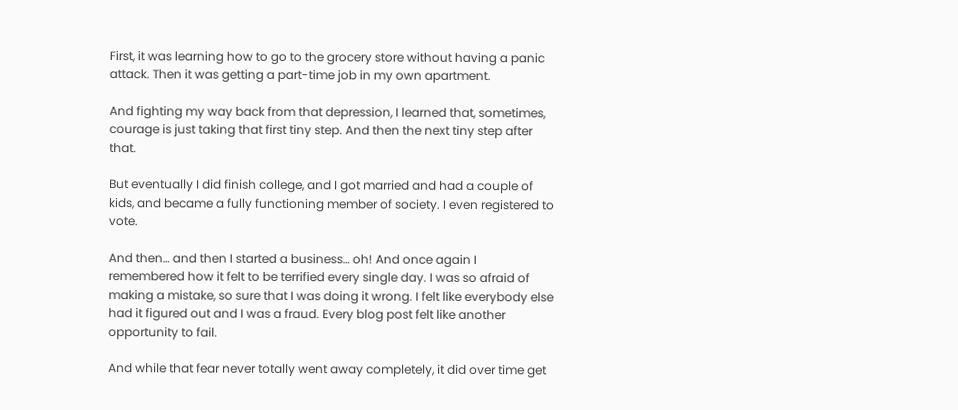First, it was learning how to go to the grocery store without having a panic attack. Then it was getting a part-time job in my own apartment.

And fighting my way back from that depression, I learned that, sometimes, courage is just taking that first tiny step. And then the next tiny step after that.

But eventually I did finish college, and I got married and had a couple of kids, and became a fully functioning member of society. I even registered to vote.

And then… and then I started a business… oh! And once again I remembered how it felt to be terrified every single day. I was so afraid of making a mistake, so sure that I was doing it wrong. I felt like everybody else had it figured out and I was a fraud. Every blog post felt like another opportunity to fail.

And while that fear never totally went away completely, it did over time get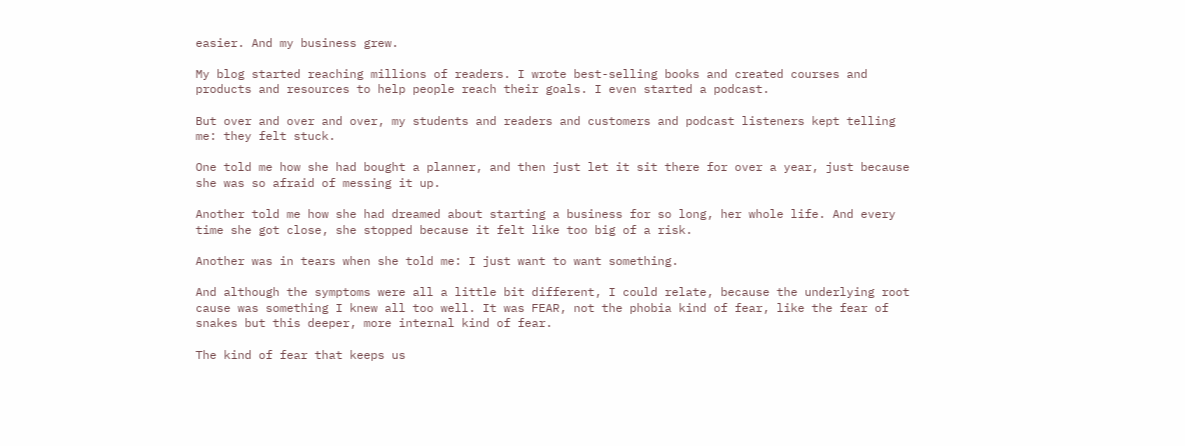easier. And my business grew.

My blog started reaching millions of readers. I wrote best-selling books and created courses and products and resources to help people reach their goals. I even started a podcast.

But over and over and over, my students and readers and customers and podcast listeners kept telling me: they felt stuck.

One told me how she had bought a planner, and then just let it sit there for over a year, just because she was so afraid of messing it up.

Another told me how she had dreamed about starting a business for so long, her whole life. And every time she got close, she stopped because it felt like too big of a risk.

Another was in tears when she told me: I just want to want something.

And although the symptoms were all a little bit different, I could relate, because the underlying root cause was something I knew all too well. It was FEAR, not the phobia kind of fear, like the fear of snakes but this deeper, more internal kind of fear.

The kind of fear that keeps us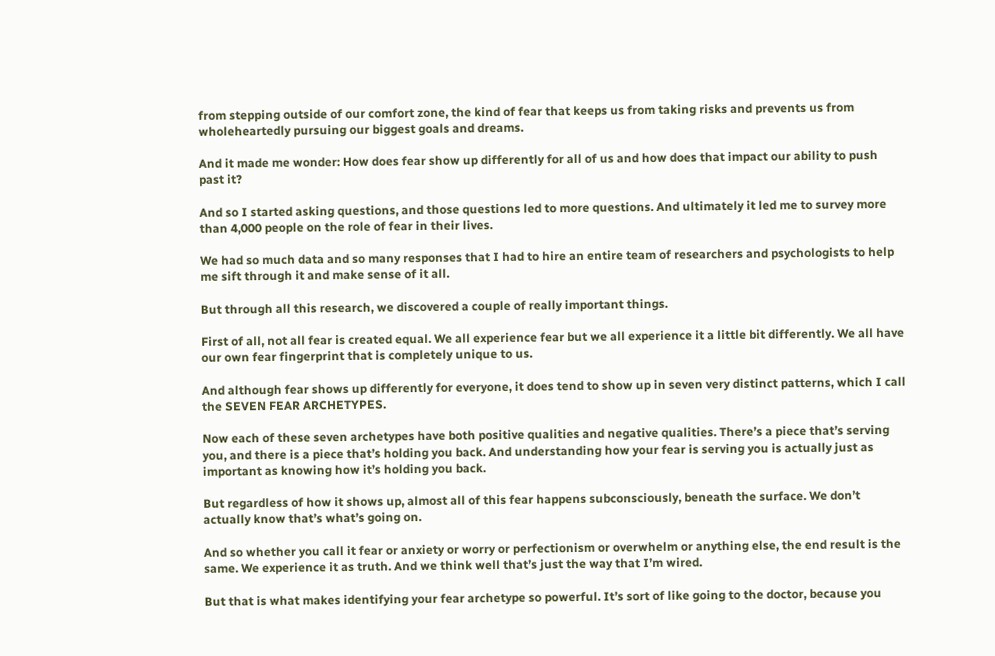from stepping outside of our comfort zone, the kind of fear that keeps us from taking risks and prevents us from wholeheartedly pursuing our biggest goals and dreams.

And it made me wonder: How does fear show up differently for all of us and how does that impact our ability to push past it?

And so I started asking questions, and those questions led to more questions. And ultimately it led me to survey more than 4,000 people on the role of fear in their lives.

We had so much data and so many responses that I had to hire an entire team of researchers and psychologists to help me sift through it and make sense of it all.

But through all this research, we discovered a couple of really important things.

First of all, not all fear is created equal. We all experience fear but we all experience it a little bit differently. We all have our own fear fingerprint that is completely unique to us.

And although fear shows up differently for everyone, it does tend to show up in seven very distinct patterns, which I call the SEVEN FEAR ARCHETYPES.

Now each of these seven archetypes have both positive qualities and negative qualities. There’s a piece that’s serving you, and there is a piece that’s holding you back. And understanding how your fear is serving you is actually just as important as knowing how it’s holding you back.

But regardless of how it shows up, almost all of this fear happens subconsciously, beneath the surface. We don’t actually know that’s what’s going on.

And so whether you call it fear or anxiety or worry or perfectionism or overwhelm or anything else, the end result is the same. We experience it as truth. And we think well that’s just the way that I’m wired.

But that is what makes identifying your fear archetype so powerful. It’s sort of like going to the doctor, because you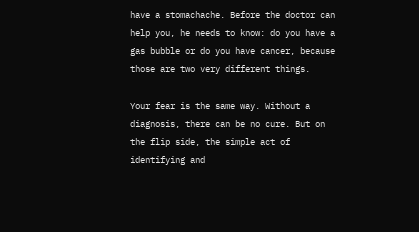have a stomachache. Before the doctor can help you, he needs to know: do you have a gas bubble or do you have cancer, because those are two very different things.

Your fear is the same way. Without a diagnosis, there can be no cure. But on the flip side, the simple act of identifying and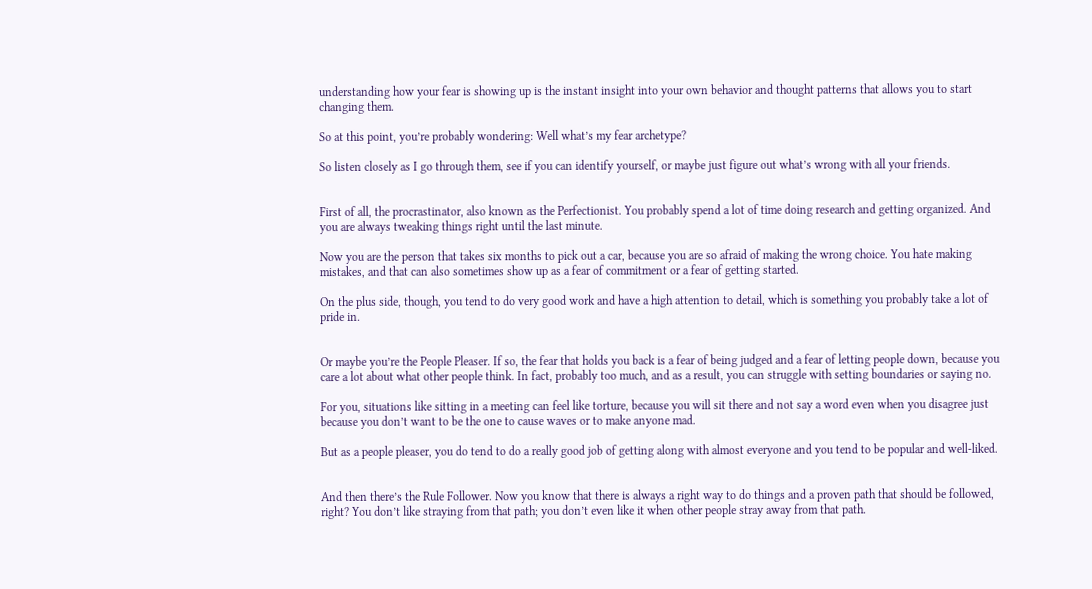understanding how your fear is showing up is the instant insight into your own behavior and thought patterns that allows you to start changing them.

So at this point, you’re probably wondering: Well what’s my fear archetype?

So listen closely as I go through them, see if you can identify yourself, or maybe just figure out what’s wrong with all your friends.


First of all, the procrastinator, also known as the Perfectionist. You probably spend a lot of time doing research and getting organized. And you are always tweaking things right until the last minute.

Now you are the person that takes six months to pick out a car, because you are so afraid of making the wrong choice. You hate making mistakes, and that can also sometimes show up as a fear of commitment or a fear of getting started.

On the plus side, though, you tend to do very good work and have a high attention to detail, which is something you probably take a lot of pride in.


Or maybe you’re the People Pleaser. If so, the fear that holds you back is a fear of being judged and a fear of letting people down, because you care a lot about what other people think. In fact, probably too much, and as a result, you can struggle with setting boundaries or saying no.

For you, situations like sitting in a meeting can feel like torture, because you will sit there and not say a word even when you disagree just because you don’t want to be the one to cause waves or to make anyone mad.

But as a people pleaser, you do tend to do a really good job of getting along with almost everyone and you tend to be popular and well-liked.


And then there’s the Rule Follower. Now you know that there is always a right way to do things and a proven path that should be followed, right? You don’t like straying from that path; you don’t even like it when other people stray away from that path.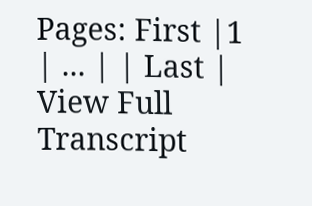Pages: First |1 | ... | | Last | View Full Transcript